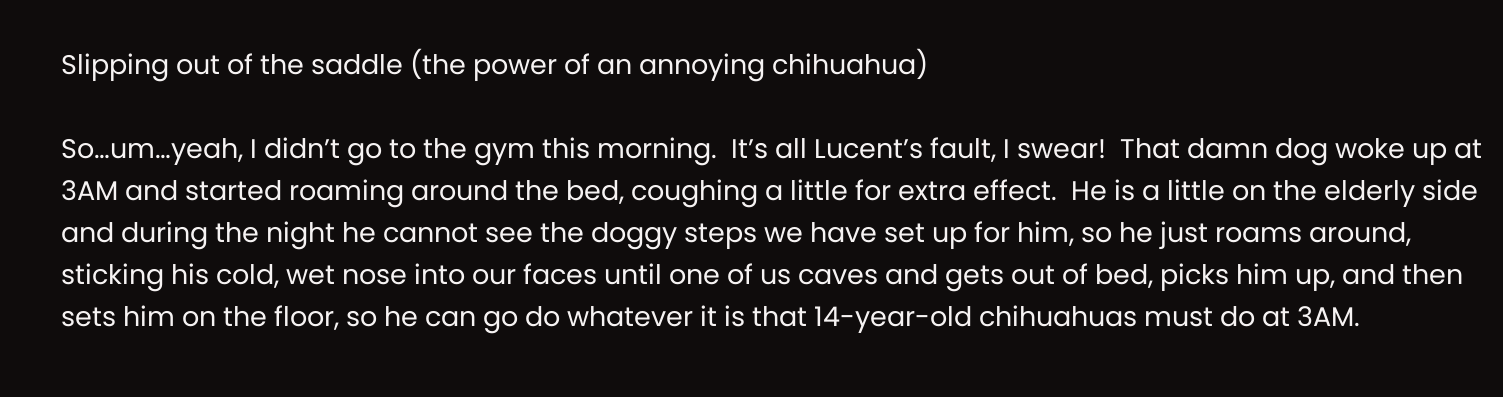Slipping out of the saddle (the power of an annoying chihuahua)

So…um…yeah, I didn’t go to the gym this morning.  It’s all Lucent’s fault, I swear!  That damn dog woke up at 3AM and started roaming around the bed, coughing a little for extra effect.  He is a little on the elderly side and during the night he cannot see the doggy steps we have set up for him, so he just roams around, sticking his cold, wet nose into our faces until one of us caves and gets out of bed, picks him up, and then sets him on the floor, so he can go do whatever it is that 14-year-old chihuahuas must do at 3AM.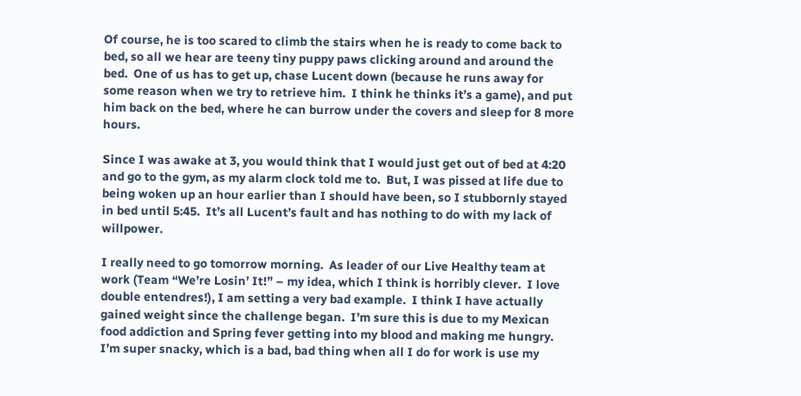Of course, he is too scared to climb the stairs when he is ready to come back to bed, so all we hear are teeny tiny puppy paws clicking around and around the bed.  One of us has to get up, chase Lucent down (because he runs away for some reason when we try to retrieve him.  I think he thinks it’s a game), and put him back on the bed, where he can burrow under the covers and sleep for 8 more hours.

Since I was awake at 3, you would think that I would just get out of bed at 4:20 and go to the gym, as my alarm clock told me to.  But, I was pissed at life due to being woken up an hour earlier than I should have been, so I stubbornly stayed in bed until 5:45.  It’s all Lucent’s fault and has nothing to do with my lack of willpower.

I really need to go tomorrow morning.  As leader of our Live Healthy team at work (Team “We’re Losin’ It!” – my idea, which I think is horribly clever.  I love double entendres!), I am setting a very bad example.  I think I have actually gained weight since the challenge began.  I’m sure this is due to my Mexican food addiction and Spring fever getting into my blood and making me hungry.  I’m super snacky, which is a bad, bad thing when all I do for work is use my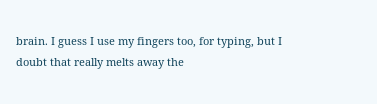brain. I guess I use my fingers too, for typing, but I doubt that really melts away the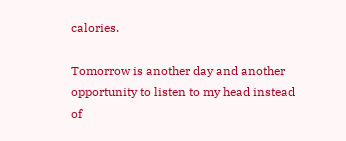calories.

Tomorrow is another day and another opportunity to listen to my head instead of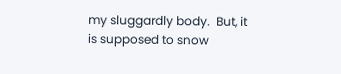my sluggardly body.  But, it is supposed to snow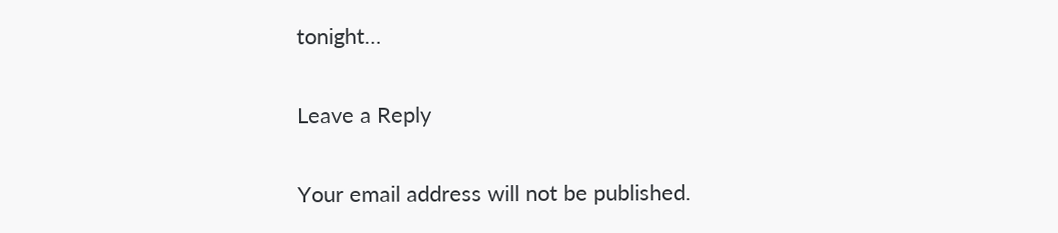tonight…

Leave a Reply

Your email address will not be published.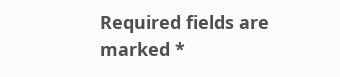Required fields are marked *